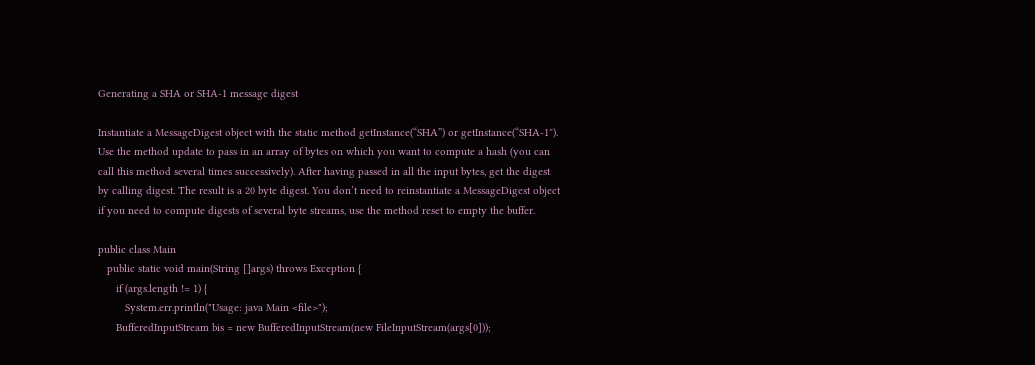Generating a SHA or SHA-1 message digest

Instantiate a MessageDigest object with the static method getInstance(“SHA”) or getInstance(“SHA-1″). Use the method update to pass in an array of bytes on which you want to compute a hash (you can call this method several times successively). After having passed in all the input bytes, get the digest by calling digest. The result is a 20 byte digest. You don’t need to reinstantiate a MessageDigest object if you need to compute digests of several byte streams, use the method reset to empty the buffer.

public class Main
   public static void main(String []args) throws Exception {
      if (args.length != 1) {
         System.err.println("Usage: java Main <file>");
      BufferedInputStream bis = new BufferedInputStream(new FileInputStream(args[0]));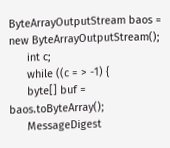ByteArrayOutputStream baos = new ByteArrayOutputStream();
      int c;
      while ((c = > -1) {
      byte[] buf = baos.toByteArray();
      MessageDigest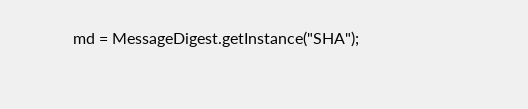md = MessageDigest.getInstance("SHA");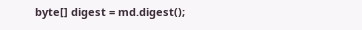byte[] digest = md.digest();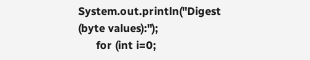System.out.println("Digest (byte values):");
      for (int i=0;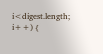i<digest.length; i++) {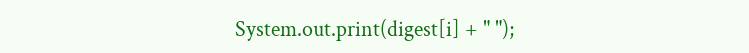System.out.print(digest[i] + " ");